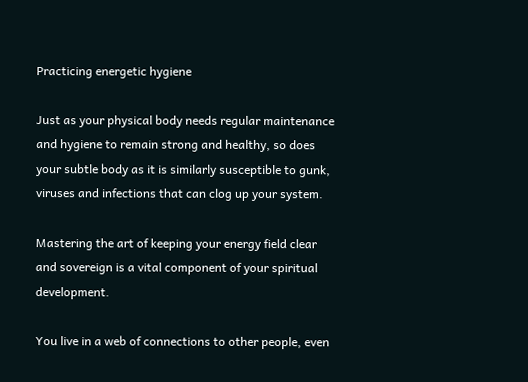Practicing energetic hygiene

Just as your physical body needs regular maintenance and hygiene to remain strong and healthy, so does your subtle body as it is similarly susceptible to gunk, viruses and infections that can clog up your system.

Mastering the art of keeping your energy field clear and sovereign is a vital component of your spiritual development.

You live in a web of connections to other people, even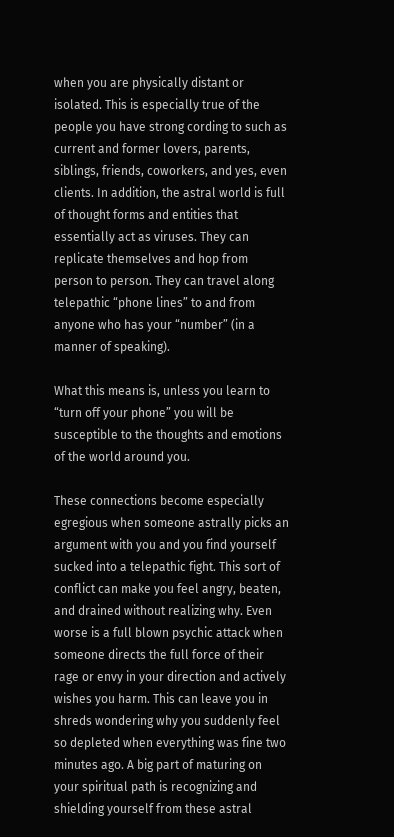when you are physically distant or isolated. This is especially true of the people you have strong cording to such as current and former lovers, parents, siblings, friends, coworkers, and yes, even clients. In addition, the astral world is full of thought forms and entities that essentially act as viruses. They can replicate themselves and hop from person to person. They can travel along telepathic “phone lines” to and from anyone who has your “number” (in a manner of speaking).

What this means is, unless you learn to “turn off your phone” you will be susceptible to the thoughts and emotions of the world around you.

These connections become especially egregious when someone astrally picks an argument with you and you find yourself sucked into a telepathic fight. This sort of conflict can make you feel angry, beaten, and drained without realizing why. Even worse is a full blown psychic attack when someone directs the full force of their rage or envy in your direction and actively wishes you harm. This can leave you in shreds wondering why you suddenly feel so depleted when everything was fine two minutes ago. A big part of maturing on your spiritual path is recognizing and shielding yourself from these astral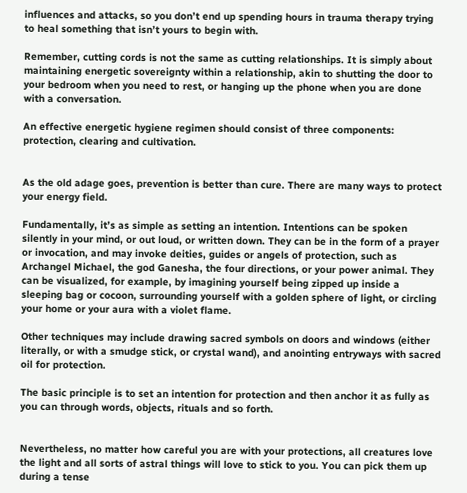influences and attacks, so you don’t end up spending hours in trauma therapy trying to heal something that isn’t yours to begin with.

Remember, cutting cords is not the same as cutting relationships. It is simply about maintaining energetic sovereignty within a relationship, akin to shutting the door to your bedroom when you need to rest, or hanging up the phone when you are done with a conversation.

An effective energetic hygiene regimen should consist of three components: protection, clearing and cultivation.


As the old adage goes, prevention is better than cure. There are many ways to protect your energy field.

Fundamentally, it’s as simple as setting an intention. Intentions can be spoken silently in your mind, or out loud, or written down. They can be in the form of a prayer or invocation, and may invoke deities, guides or angels of protection, such as Archangel Michael, the god Ganesha, the four directions, or your power animal. They can be visualized, for example, by imagining yourself being zipped up inside a sleeping bag or cocoon, surrounding yourself with a golden sphere of light, or circling your home or your aura with a violet flame.

Other techniques may include drawing sacred symbols on doors and windows (either literally, or with a smudge stick, or crystal wand), and anointing entryways with sacred oil for protection.

The basic principle is to set an intention for protection and then anchor it as fully as you can through words, objects, rituals and so forth.


Nevertheless, no matter how careful you are with your protections, all creatures love the light and all sorts of astral things will love to stick to you. You can pick them up during a tense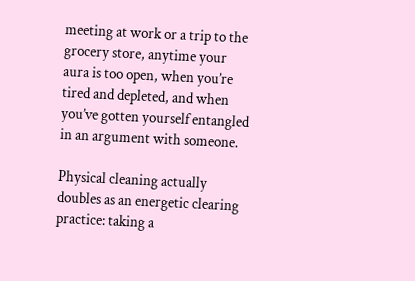meeting at work or a trip to the grocery store, anytime your aura is too open, when you’re tired and depleted, and when you’ve gotten yourself entangled in an argument with someone.

Physical cleaning actually doubles as an energetic clearing practice: taking a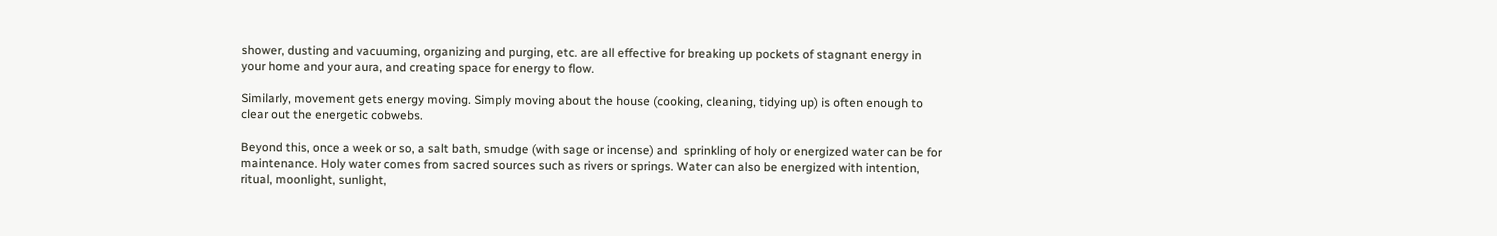shower, dusting and vacuuming, organizing and purging, etc. are all effective for breaking up pockets of stagnant energy in your home and your aura, and creating space for energy to flow.

Similarly, movement gets energy moving. Simply moving about the house (cooking, cleaning, tidying up) is often enough to clear out the energetic cobwebs.

Beyond this, once a week or so, a salt bath, smudge (with sage or incense) and  sprinkling of holy or energized water can be for maintenance. Holy water comes from sacred sources such as rivers or springs. Water can also be energized with intention, ritual, moonlight, sunlight,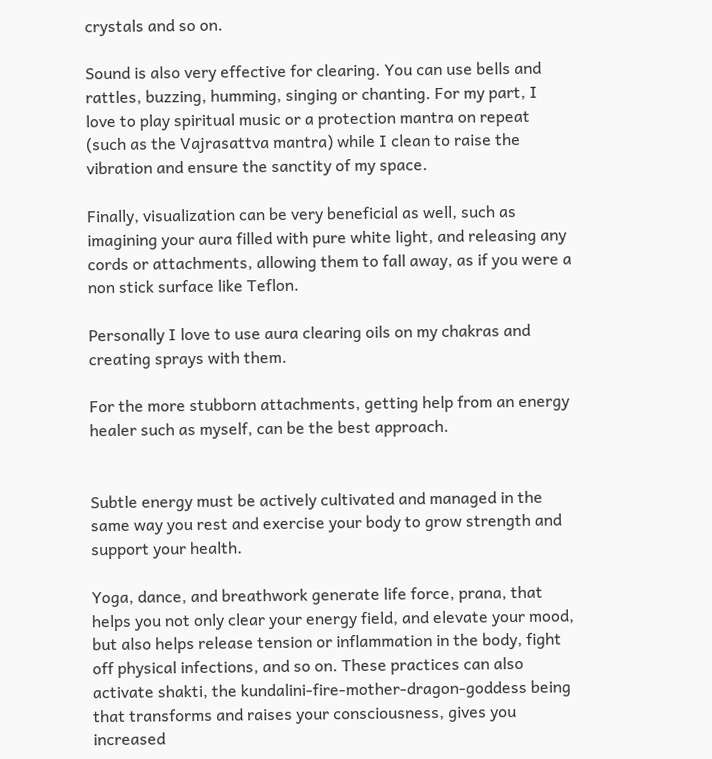crystals and so on.

Sound is also very effective for clearing. You can use bells and rattles, buzzing, humming, singing or chanting. For my part, I love to play spiritual music or a protection mantra on repeat (such as the Vajrasattva mantra) while I clean to raise the vibration and ensure the sanctity of my space.

Finally, visualization can be very beneficial as well, such as imagining your aura filled with pure white light, and releasing any cords or attachments, allowing them to fall away, as if you were a non stick surface like Teflon.

Personally I love to use aura clearing oils on my chakras and creating sprays with them.

For the more stubborn attachments, getting help from an energy healer such as myself, can be the best approach.


Subtle energy must be actively cultivated and managed in the same way you rest and exercise your body to grow strength and support your health.

Yoga, dance, and breathwork generate life force, prana, that helps you not only clear your energy field, and elevate your mood, but also helps release tension or inflammation in the body, fight off physical infections, and so on. These practices can also activate shakti, the kundalini-fire-mother-dragon-goddess being that transforms and raises your consciousness, gives you increased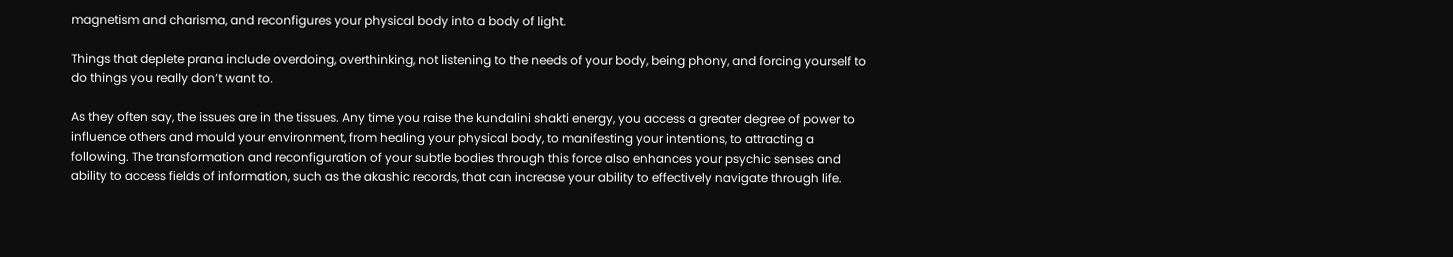magnetism and charisma, and reconfigures your physical body into a body of light.

Things that deplete prana include overdoing, overthinking, not listening to the needs of your body, being phony, and forcing yourself to do things you really don’t want to.

As they often say, the issues are in the tissues. Any time you raise the kundalini shakti energy, you access a greater degree of power to influence others and mould your environment, from healing your physical body, to manifesting your intentions, to attracting a following. The transformation and reconfiguration of your subtle bodies through this force also enhances your psychic senses and ability to access fields of information, such as the akashic records, that can increase your ability to effectively navigate through life.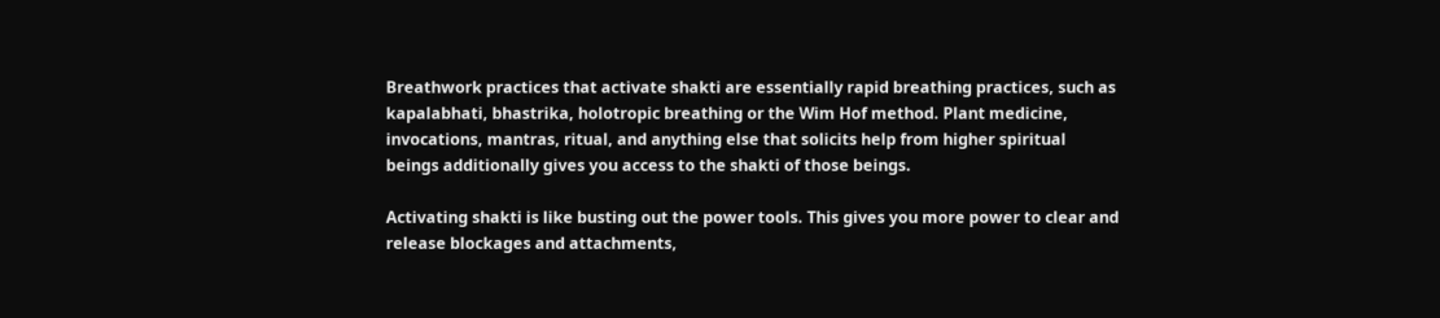Breathwork practices that activate shakti are essentially rapid breathing practices, such as kapalabhati, bhastrika, holotropic breathing or the Wim Hof method. Plant medicine, invocations, mantras, ritual, and anything else that solicits help from higher spiritual beings additionally gives you access to the shakti of those beings.

Activating shakti is like busting out the power tools. This gives you more power to clear and release blockages and attachments,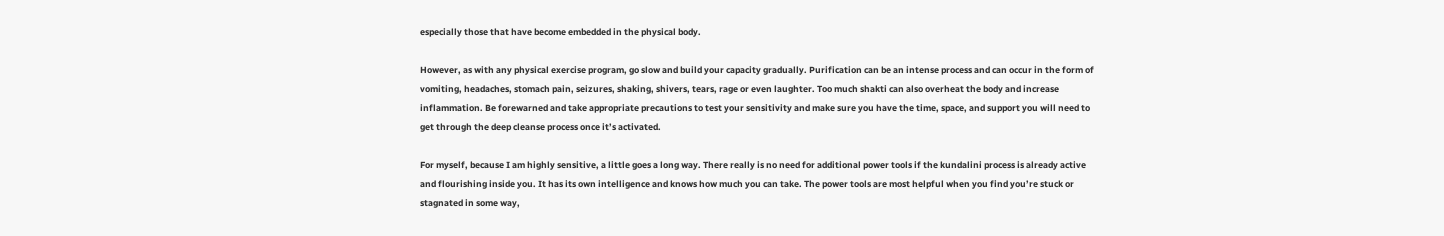especially those that have become embedded in the physical body.

However, as with any physical exercise program, go slow and build your capacity gradually. Purification can be an intense process and can occur in the form of vomiting, headaches, stomach pain, seizures, shaking, shivers, tears, rage or even laughter. Too much shakti can also overheat the body and increase inflammation. Be forewarned and take appropriate precautions to test your sensitivity and make sure you have the time, space, and support you will need to get through the deep cleanse process once it’s activated.

For myself, because I am highly sensitive, a little goes a long way. There really is no need for additional power tools if the kundalini process is already active and flourishing inside you. It has its own intelligence and knows how much you can take. The power tools are most helpful when you find you’re stuck or stagnated in some way,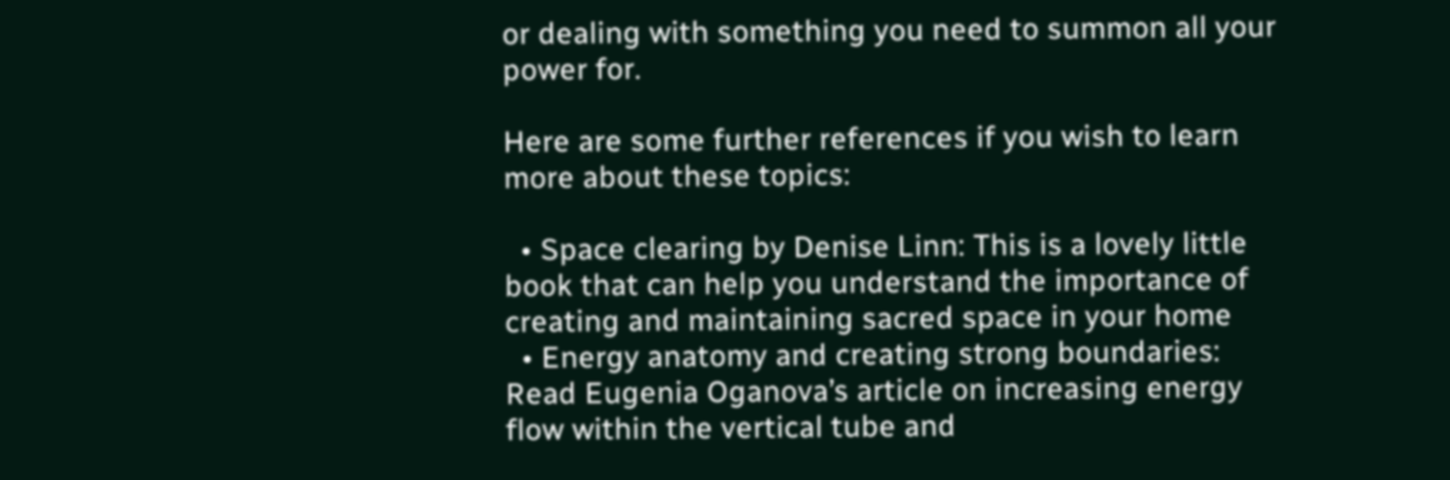or dealing with something you need to summon all your power for.

Here are some further references if you wish to learn more about these topics:

  • Space clearing by Denise Linn: This is a lovely little book that can help you understand the importance of creating and maintaining sacred space in your home
  • Energy anatomy and creating strong boundaries: Read Eugenia Oganova’s article on increasing energy flow within the vertical tube and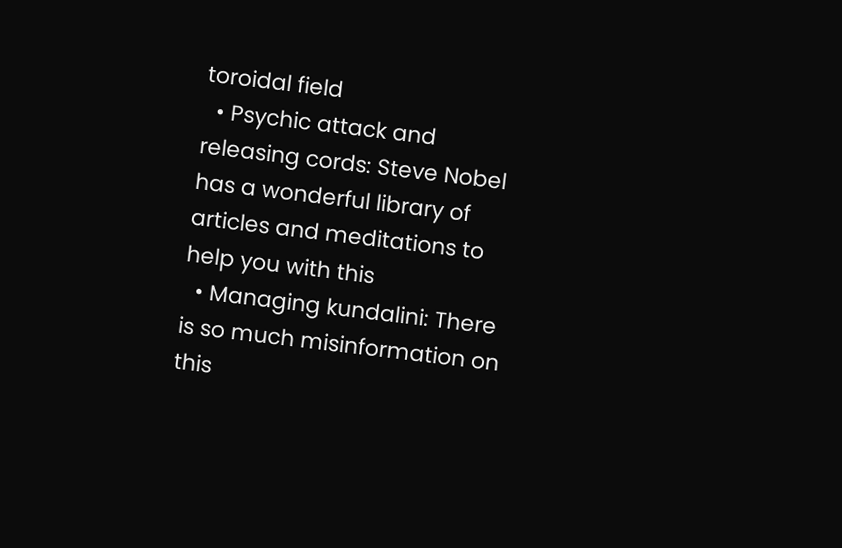toroidal field
  • Psychic attack and releasing cords: Steve Nobel has a wonderful library of articles and meditations to help you with this
  • Managing kundalini: There is so much misinformation on this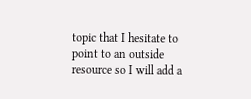topic that I hesitate to point to an outside resource so I will add a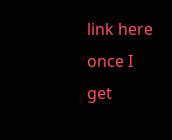link here once I get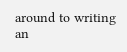around to writing an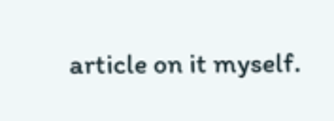article on it myself.